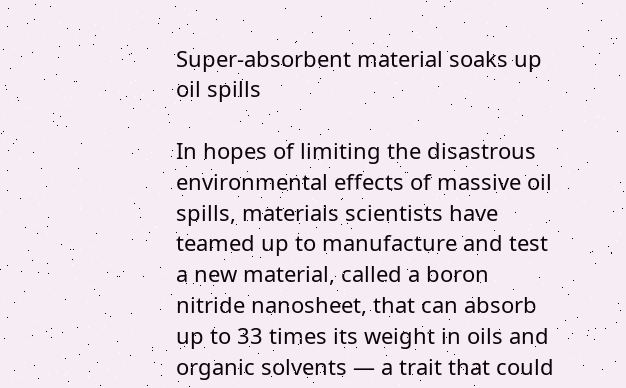Super-absorbent material soaks up oil spills

In hopes of limiting the disastrous environmental effects of massive oil spills, materials scientists have teamed up to manufacture and test a new material, called a boron nitride nanosheet, that can absorb up to 33 times its weight in oils and organic solvents — a trait that could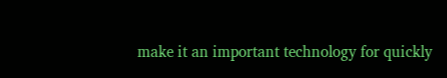make it an important technology for quickly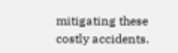mitigating these costly accidents.